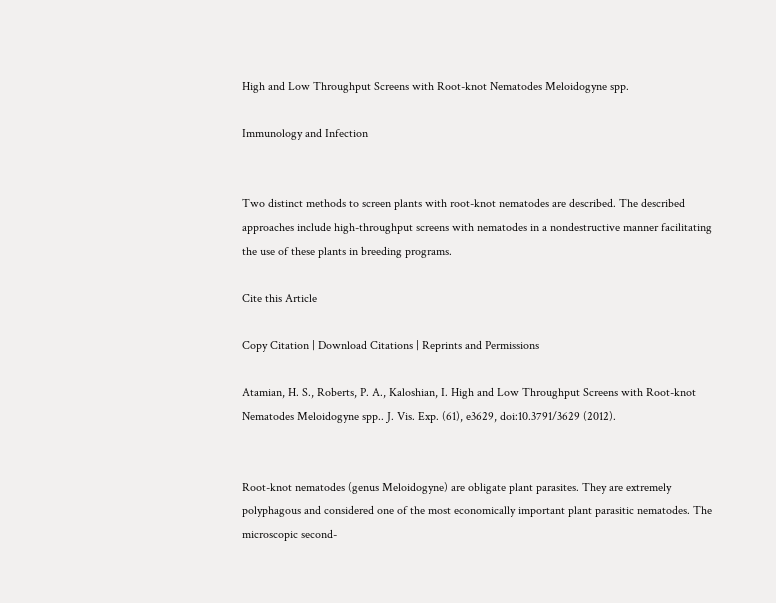High and Low Throughput Screens with Root-knot Nematodes Meloidogyne spp.

Immunology and Infection


Two distinct methods to screen plants with root-knot nematodes are described. The described approaches include high-throughput screens with nematodes in a nondestructive manner facilitating the use of these plants in breeding programs.

Cite this Article

Copy Citation | Download Citations | Reprints and Permissions

Atamian, H. S., Roberts, P. A., Kaloshian, I. High and Low Throughput Screens with Root-knot Nematodes Meloidogyne spp.. J. Vis. Exp. (61), e3629, doi:10.3791/3629 (2012).


Root-knot nematodes (genus Meloidogyne) are obligate plant parasites. They are extremely polyphagous and considered one of the most economically important plant parasitic nematodes. The microscopic second-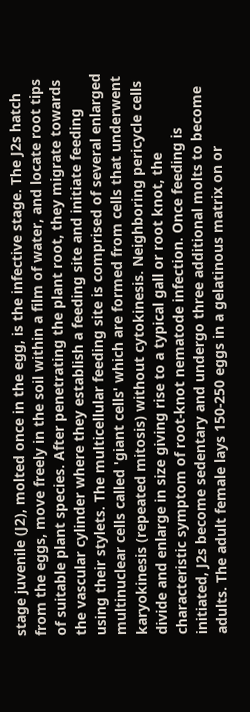stage juvenile (J2), molted once in the egg, is the infective stage. The J2s hatch from the eggs, move freely in the soil within a film of water, and locate root tips of suitable plant species. After penetrating the plant root, they migrate towards the vascular cylinder where they establish a feeding site and initiate feeding using their stylets. The multicellular feeding site is comprised of several enlarged multinuclear cells called 'giant cells' which are formed from cells that underwent karyokinesis (repeated mitosis) without cytokinesis. Neighboring pericycle cells divide and enlarge in size giving rise to a typical gall or root knot, the characteristic symptom of root-knot nematode infection. Once feeding is initiated, J2s become sedentary and undergo three additional molts to become adults. The adult female lays 150-250 eggs in a gelatinous matrix on or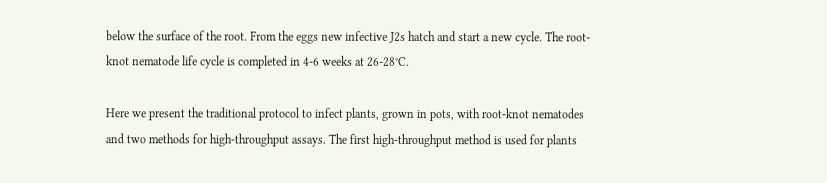below the surface of the root. From the eggs new infective J2s hatch and start a new cycle. The root-knot nematode life cycle is completed in 4-6 weeks at 26-28°C.

Here we present the traditional protocol to infect plants, grown in pots, with root-knot nematodes and two methods for high-throughput assays. The first high-throughput method is used for plants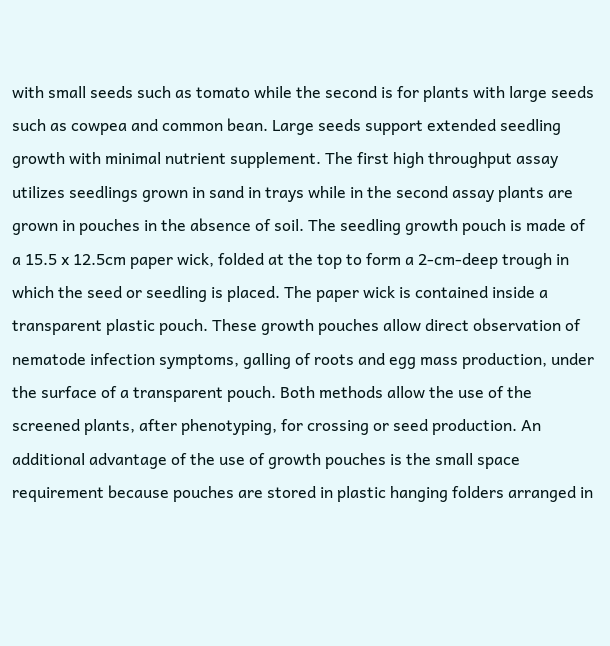with small seeds such as tomato while the second is for plants with large seeds such as cowpea and common bean. Large seeds support extended seedling growth with minimal nutrient supplement. The first high throughput assay utilizes seedlings grown in sand in trays while in the second assay plants are grown in pouches in the absence of soil. The seedling growth pouch is made of a 15.5 x 12.5cm paper wick, folded at the top to form a 2-cm-deep trough in which the seed or seedling is placed. The paper wick is contained inside a transparent plastic pouch. These growth pouches allow direct observation of nematode infection symptoms, galling of roots and egg mass production, under the surface of a transparent pouch. Both methods allow the use of the screened plants, after phenotyping, for crossing or seed production. An additional advantage of the use of growth pouches is the small space requirement because pouches are stored in plastic hanging folders arranged in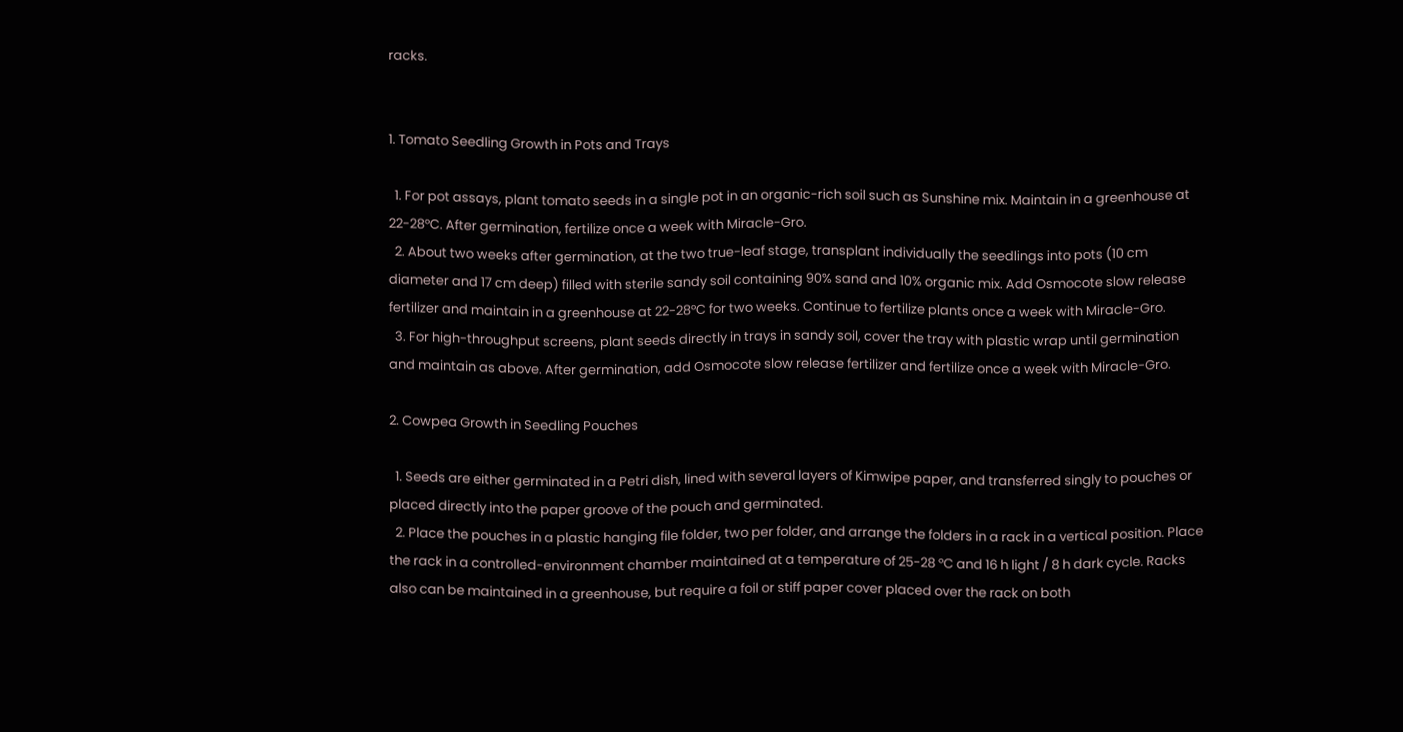racks.


1. Tomato Seedling Growth in Pots and Trays

  1. For pot assays, plant tomato seeds in a single pot in an organic-rich soil such as Sunshine mix. Maintain in a greenhouse at 22-28°C. After germination, fertilize once a week with Miracle-Gro.
  2. About two weeks after germination, at the two true-leaf stage, transplant individually the seedlings into pots (10 cm diameter and 17 cm deep) filled with sterile sandy soil containing 90% sand and 10% organic mix. Add Osmocote slow release fertilizer and maintain in a greenhouse at 22-28°C for two weeks. Continue to fertilize plants once a week with Miracle-Gro.
  3. For high-throughput screens, plant seeds directly in trays in sandy soil, cover the tray with plastic wrap until germination and maintain as above. After germination, add Osmocote slow release fertilizer and fertilize once a week with Miracle-Gro.

2. Cowpea Growth in Seedling Pouches

  1. Seeds are either germinated in a Petri dish, lined with several layers of Kimwipe paper, and transferred singly to pouches or placed directly into the paper groove of the pouch and germinated.
  2. Place the pouches in a plastic hanging file folder, two per folder, and arrange the folders in a rack in a vertical position. Place the rack in a controlled-environment chamber maintained at a temperature of 25-28 °C and 16 h light / 8 h dark cycle. Racks also can be maintained in a greenhouse, but require a foil or stiff paper cover placed over the rack on both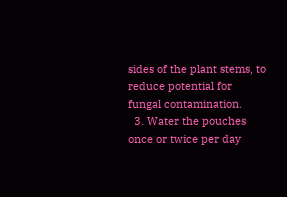sides of the plant stems, to reduce potential for fungal contamination.
  3. Water the pouches once or twice per day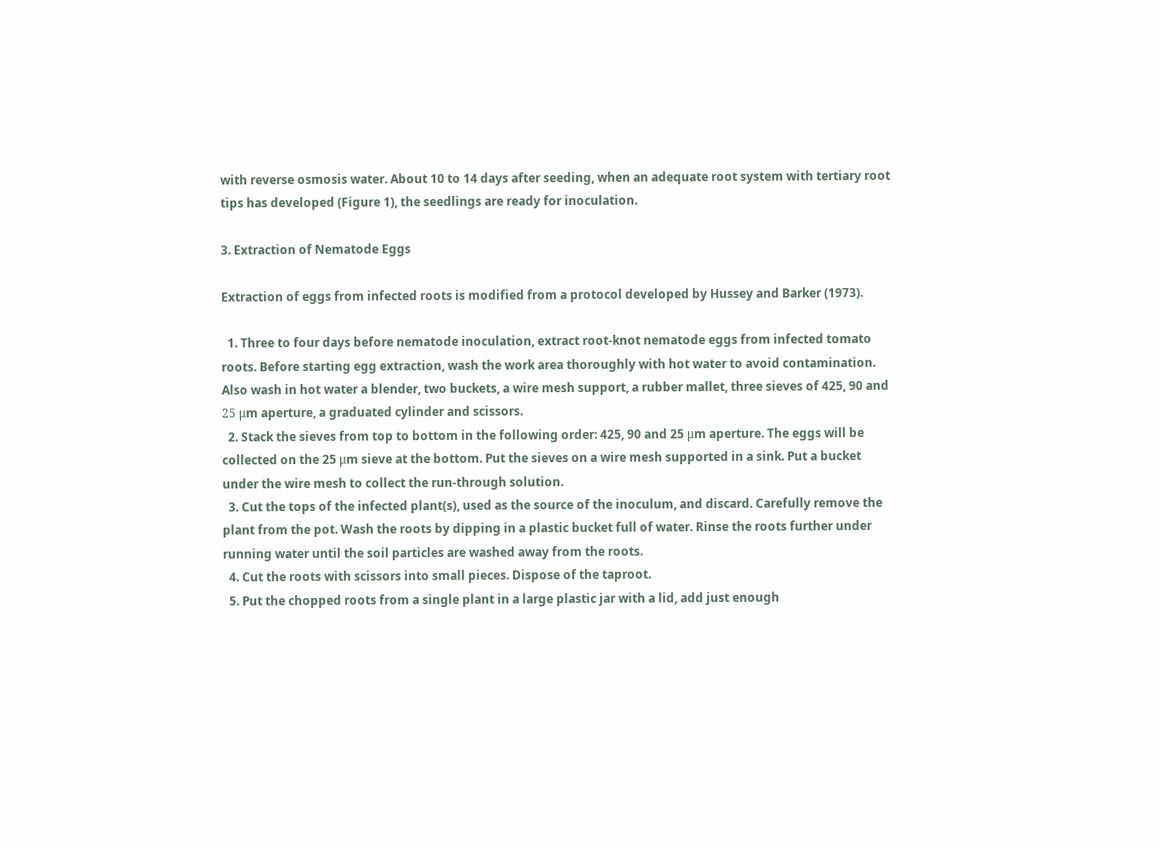with reverse osmosis water. About 10 to 14 days after seeding, when an adequate root system with tertiary root tips has developed (Figure 1), the seedlings are ready for inoculation.

3. Extraction of Nematode Eggs

Extraction of eggs from infected roots is modified from a protocol developed by Hussey and Barker (1973).

  1. Three to four days before nematode inoculation, extract root-knot nematode eggs from infected tomato roots. Before starting egg extraction, wash the work area thoroughly with hot water to avoid contamination. Also wash in hot water a blender, two buckets, a wire mesh support, a rubber mallet, three sieves of 425, 90 and 25 μm aperture, a graduated cylinder and scissors.
  2. Stack the sieves from top to bottom in the following order: 425, 90 and 25 μm aperture. The eggs will be collected on the 25 μm sieve at the bottom. Put the sieves on a wire mesh supported in a sink. Put a bucket under the wire mesh to collect the run-through solution.
  3. Cut the tops of the infected plant(s), used as the source of the inoculum, and discard. Carefully remove the plant from the pot. Wash the roots by dipping in a plastic bucket full of water. Rinse the roots further under running water until the soil particles are washed away from the roots.
  4. Cut the roots with scissors into small pieces. Dispose of the taproot.
  5. Put the chopped roots from a single plant in a large plastic jar with a lid, add just enough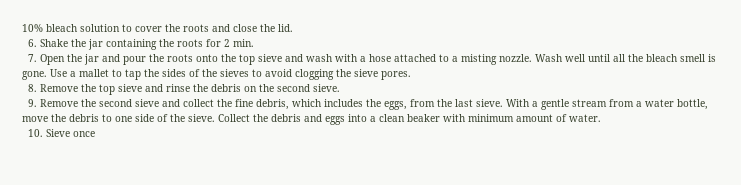10% bleach solution to cover the roots and close the lid.
  6. Shake the jar containing the roots for 2 min.
  7. Open the jar and pour the roots onto the top sieve and wash with a hose attached to a misting nozzle. Wash well until all the bleach smell is gone. Use a mallet to tap the sides of the sieves to avoid clogging the sieve pores.
  8. Remove the top sieve and rinse the debris on the second sieve.
  9. Remove the second sieve and collect the fine debris, which includes the eggs, from the last sieve. With a gentle stream from a water bottle, move the debris to one side of the sieve. Collect the debris and eggs into a clean beaker with minimum amount of water.
  10. Sieve once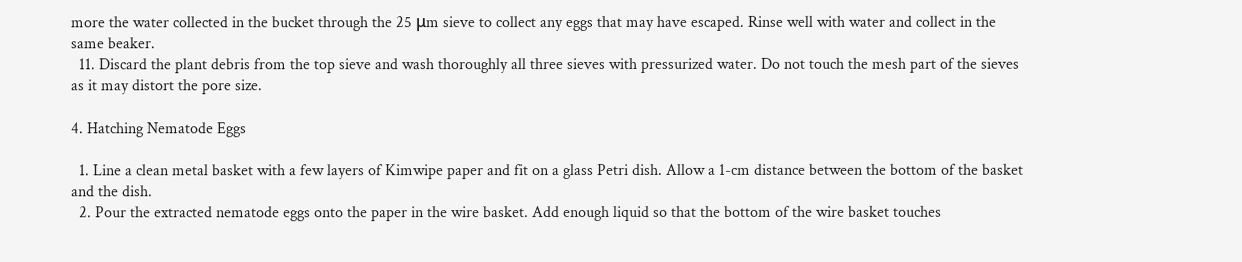more the water collected in the bucket through the 25 μm sieve to collect any eggs that may have escaped. Rinse well with water and collect in the same beaker.
  11. Discard the plant debris from the top sieve and wash thoroughly all three sieves with pressurized water. Do not touch the mesh part of the sieves as it may distort the pore size.

4. Hatching Nematode Eggs

  1. Line a clean metal basket with a few layers of Kimwipe paper and fit on a glass Petri dish. Allow a 1-cm distance between the bottom of the basket and the dish.
  2. Pour the extracted nematode eggs onto the paper in the wire basket. Add enough liquid so that the bottom of the wire basket touches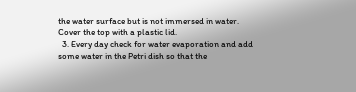the water surface but is not immersed in water. Cover the top with a plastic lid.
  3. Every day check for water evaporation and add some water in the Petri dish so that the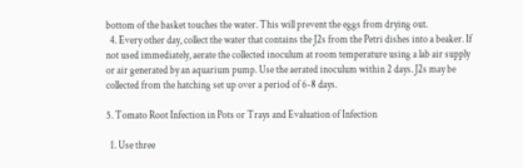bottom of the basket touches the water. This will prevent the eggs from drying out.
  4. Every other day, collect the water that contains the J2s from the Petri dishes into a beaker. If not used immediately, aerate the collected inoculum at room temperature using a lab air supply or air generated by an aquarium pump. Use the aerated inoculum within 2 days. J2s may be collected from the hatching set up over a period of 6-8 days.

5. Tomato Root Infection in Pots or Trays and Evaluation of Infection

  1. Use three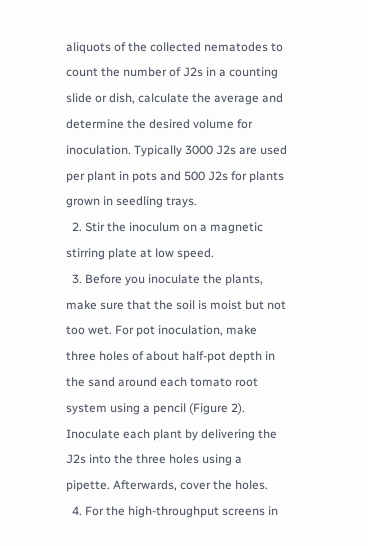aliquots of the collected nematodes to count the number of J2s in a counting slide or dish, calculate the average and determine the desired volume for inoculation. Typically 3000 J2s are used per plant in pots and 500 J2s for plants grown in seedling trays.
  2. Stir the inoculum on a magnetic stirring plate at low speed.
  3. Before you inoculate the plants, make sure that the soil is moist but not too wet. For pot inoculation, make three holes of about half-pot depth in the sand around each tomato root system using a pencil (Figure 2). Inoculate each plant by delivering the J2s into the three holes using a pipette. Afterwards, cover the holes.
  4. For the high-throughput screens in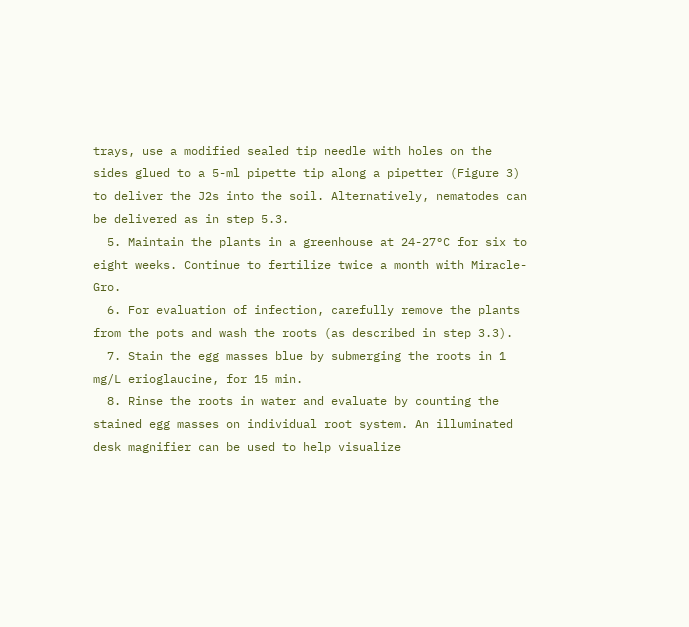trays, use a modified sealed tip needle with holes on the sides glued to a 5-ml pipette tip along a pipetter (Figure 3) to deliver the J2s into the soil. Alternatively, nematodes can be delivered as in step 5.3.
  5. Maintain the plants in a greenhouse at 24-27°C for six to eight weeks. Continue to fertilize twice a month with Miracle-Gro.
  6. For evaluation of infection, carefully remove the plants from the pots and wash the roots (as described in step 3.3).
  7. Stain the egg masses blue by submerging the roots in 1 mg/L erioglaucine, for 15 min.
  8. Rinse the roots in water and evaluate by counting the stained egg masses on individual root system. An illuminated desk magnifier can be used to help visualize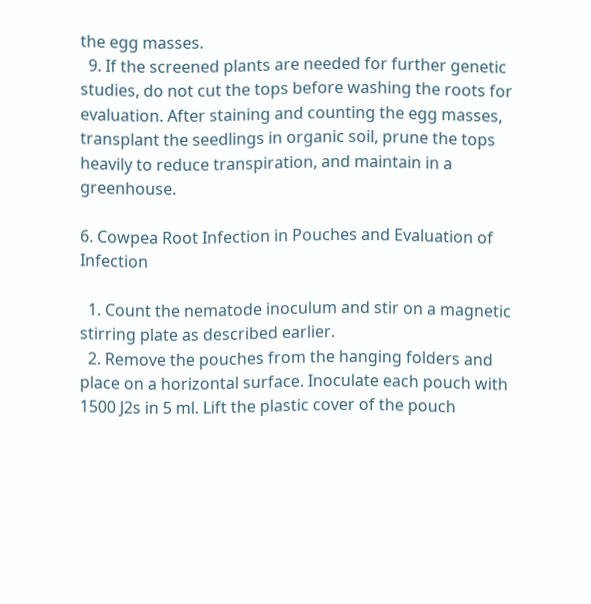the egg masses.
  9. If the screened plants are needed for further genetic studies, do not cut the tops before washing the roots for evaluation. After staining and counting the egg masses, transplant the seedlings in organic soil, prune the tops heavily to reduce transpiration, and maintain in a greenhouse.

6. Cowpea Root Infection in Pouches and Evaluation of Infection

  1. Count the nematode inoculum and stir on a magnetic stirring plate as described earlier.
  2. Remove the pouches from the hanging folders and place on a horizontal surface. Inoculate each pouch with 1500 J2s in 5 ml. Lift the plastic cover of the pouch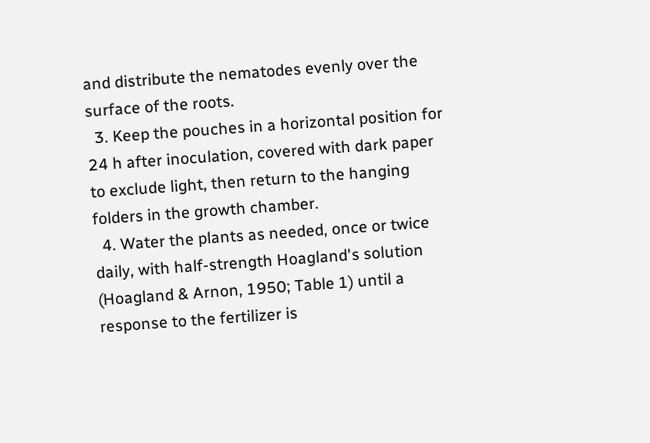and distribute the nematodes evenly over the surface of the roots.
  3. Keep the pouches in a horizontal position for 24 h after inoculation, covered with dark paper to exclude light, then return to the hanging folders in the growth chamber.
  4. Water the plants as needed, once or twice daily, with half-strength Hoagland's solution (Hoagland & Arnon, 1950; Table 1) until a response to the fertilizer is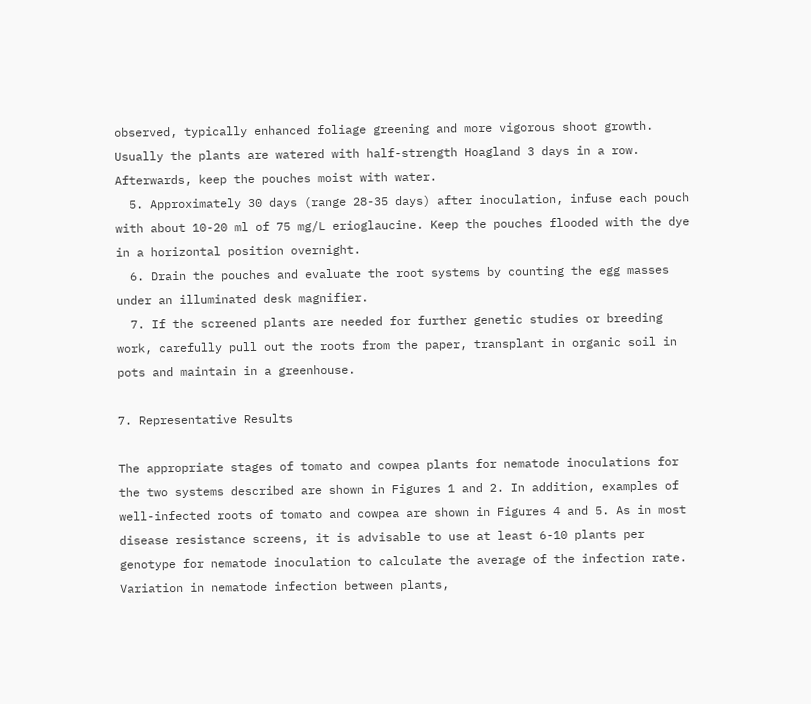observed, typically enhanced foliage greening and more vigorous shoot growth. Usually the plants are watered with half-strength Hoagland 3 days in a row. Afterwards, keep the pouches moist with water.
  5. Approximately 30 days (range 28-35 days) after inoculation, infuse each pouch with about 10-20 ml of 75 mg/L erioglaucine. Keep the pouches flooded with the dye in a horizontal position overnight.
  6. Drain the pouches and evaluate the root systems by counting the egg masses under an illuminated desk magnifier.
  7. If the screened plants are needed for further genetic studies or breeding work, carefully pull out the roots from the paper, transplant in organic soil in pots and maintain in a greenhouse.

7. Representative Results

The appropriate stages of tomato and cowpea plants for nematode inoculations for the two systems described are shown in Figures 1 and 2. In addition, examples of well-infected roots of tomato and cowpea are shown in Figures 4 and 5. As in most disease resistance screens, it is advisable to use at least 6-10 plants per genotype for nematode inoculation to calculate the average of the infection rate. Variation in nematode infection between plants,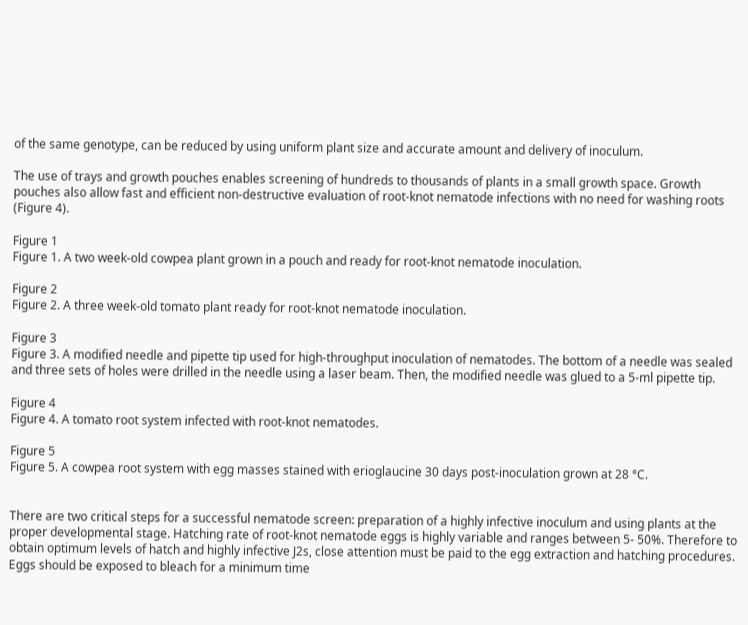of the same genotype, can be reduced by using uniform plant size and accurate amount and delivery of inoculum.

The use of trays and growth pouches enables screening of hundreds to thousands of plants in a small growth space. Growth pouches also allow fast and efficient non-destructive evaluation of root-knot nematode infections with no need for washing roots (Figure 4).

Figure 1
Figure 1. A two week-old cowpea plant grown in a pouch and ready for root-knot nematode inoculation.

Figure 2
Figure 2. A three week-old tomato plant ready for root-knot nematode inoculation.

Figure 3
Figure 3. A modified needle and pipette tip used for high-throughput inoculation of nematodes. The bottom of a needle was sealed and three sets of holes were drilled in the needle using a laser beam. Then, the modified needle was glued to a 5-ml pipette tip.

Figure 4
Figure 4. A tomato root system infected with root-knot nematodes.

Figure 5
Figure 5. A cowpea root system with egg masses stained with erioglaucine 30 days post-inoculation grown at 28 °C.


There are two critical steps for a successful nematode screen: preparation of a highly infective inoculum and using plants at the proper developmental stage. Hatching rate of root-knot nematode eggs is highly variable and ranges between 5- 50%. Therefore to obtain optimum levels of hatch and highly infective J2s, close attention must be paid to the egg extraction and hatching procedures. Eggs should be exposed to bleach for a minimum time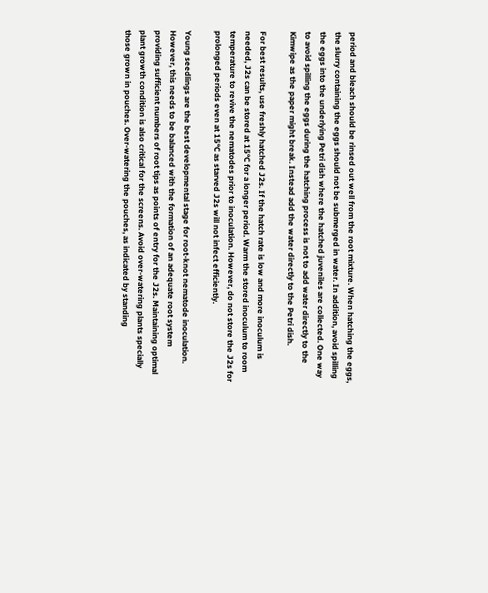period and bleach should be rinsed out well from the root mixture. When hatching the eggs, the slurry containing the eggs should not be submerged in water. In addition, avoid spilling the eggs into the underlying Petri dish where the hatched juveniles are collected. One way to avoid spilling the eggs during the hatching process is not to add water directly to the Kimwipe as the paper might break. Instead add the water directly to the Petri dish.

For best results, use freshly hatched J2s. If the hatch rate is low and more inoculum is needed, J2s can be stored at 15°C for a longer period. Warm the stored inoculum to room temperature to revive the nematodes prior to inoculation. However, do not store the J2s for prolonged periods even at 15°C as starved J2s will not infect efficiently.

Young seedlings are the best developmental stage for root-knot nematode inoculation. However, this needs to be balanced with the formation of an adequate root system providing sufficient numbers of root tips as points of entry for the J2s. Maintaining optimal plant growth condition is also critical for the screens. Avoid over-watering plants specially those grown in pouches. Over-watering the pouches, as indicated by standing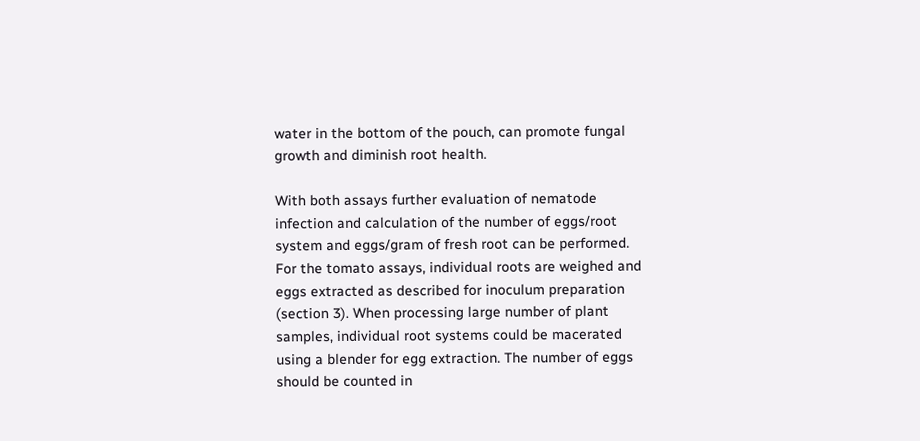water in the bottom of the pouch, can promote fungal growth and diminish root health.

With both assays further evaluation of nematode infection and calculation of the number of eggs/root system and eggs/gram of fresh root can be performed. For the tomato assays, individual roots are weighed and eggs extracted as described for inoculum preparation (section 3). When processing large number of plant samples, individual root systems could be macerated using a blender for egg extraction. The number of eggs should be counted in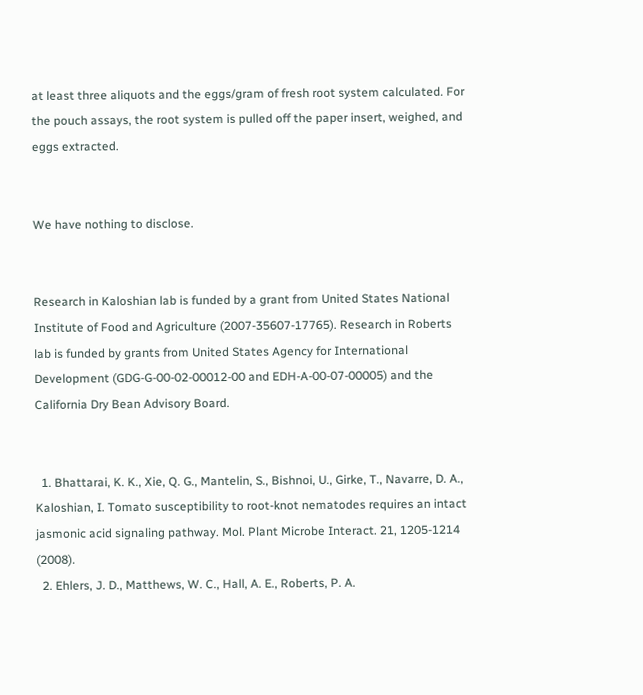at least three aliquots and the eggs/gram of fresh root system calculated. For the pouch assays, the root system is pulled off the paper insert, weighed, and eggs extracted.


We have nothing to disclose.


Research in Kaloshian lab is funded by a grant from United States National Institute of Food and Agriculture (2007-35607-17765). Research in Roberts lab is funded by grants from United States Agency for International Development (GDG-G-00-02-00012-00 and EDH-A-00-07-00005) and the California Dry Bean Advisory Board.


  1. Bhattarai, K. K., Xie, Q. G., Mantelin, S., Bishnoi, U., Girke, T., Navarre, D. A., Kaloshian, I. Tomato susceptibility to root-knot nematodes requires an intact jasmonic acid signaling pathway. Mol. Plant Microbe Interact. 21, 1205-1214 (2008).
  2. Ehlers, J. D., Matthews, W. C., Hall, A. E., Roberts, P. A.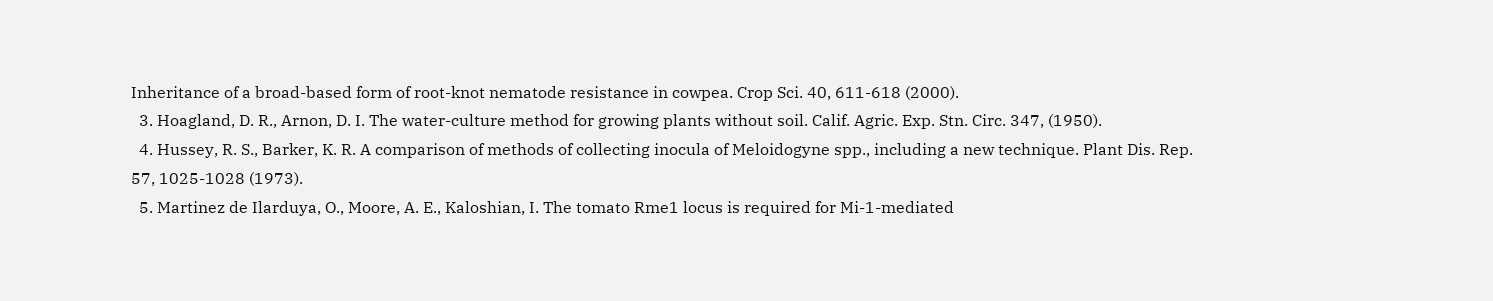Inheritance of a broad-based form of root-knot nematode resistance in cowpea. Crop Sci. 40, 611-618 (2000).
  3. Hoagland, D. R., Arnon, D. I. The water-culture method for growing plants without soil. Calif. Agric. Exp. Stn. Circ. 347, (1950).
  4. Hussey, R. S., Barker, K. R. A comparison of methods of collecting inocula of Meloidogyne spp., including a new technique. Plant Dis. Rep. 57, 1025-1028 (1973).
  5. Martinez de Ilarduya, O., Moore, A. E., Kaloshian, I. The tomato Rme1 locus is required for Mi-1-mediated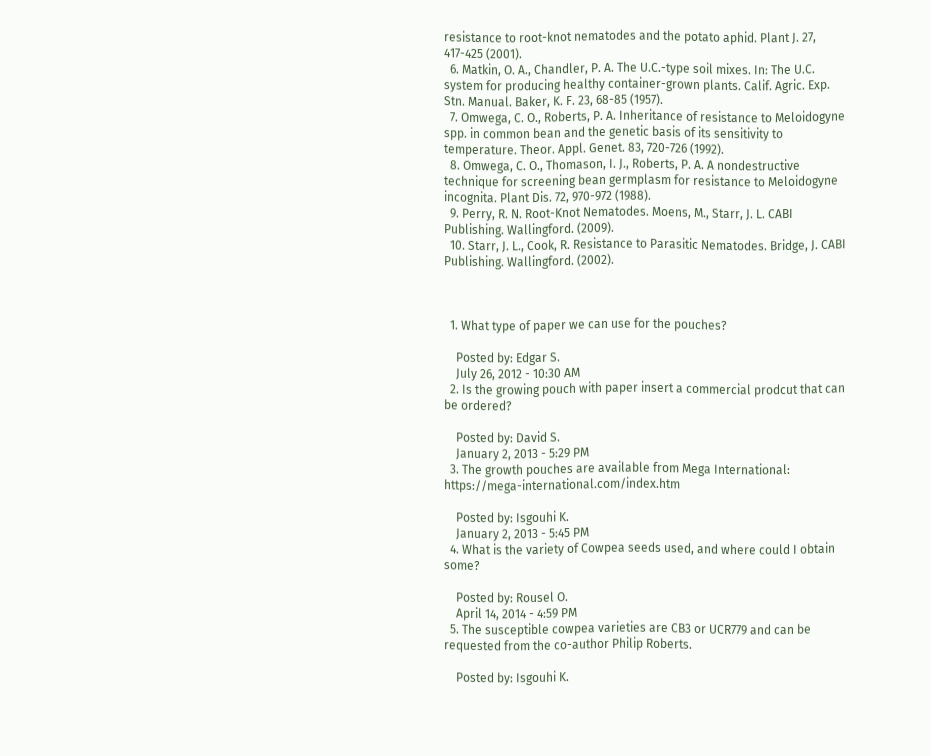resistance to root-knot nematodes and the potato aphid. Plant J. 27, 417-425 (2001).
  6. Matkin, O. A., Chandler, P. A. The U.C.-type soil mixes. In: The U.C. system for producing healthy container-grown plants. Calif. Agric. Exp. Stn. Manual. Baker, K. F. 23, 68-85 (1957).
  7. Omwega, C. O., Roberts, P. A. Inheritance of resistance to Meloidogyne spp. in common bean and the genetic basis of its sensitivity to temperature. Theor. Appl. Genet. 83, 720-726 (1992).
  8. Omwega, C. O., Thomason, I. J., Roberts, P. A. A nondestructive technique for screening bean germplasm for resistance to Meloidogyne incognita. Plant Dis. 72, 970-972 (1988).
  9. Perry, R. N. Root-Knot Nematodes. Moens, M., Starr, J. L. CABI Publishing. Wallingford. (2009).
  10. Starr, J. L., Cook, R. Resistance to Parasitic Nematodes. Bridge, J. CABI Publishing. Wallingford. (2002).



  1. What type of paper we can use for the pouches?

    Posted by: Edgar S.
    July 26, 2012 - 10:30 AM
  2. Is the growing pouch with paper insert a commercial prodcut that can be ordered?

    Posted by: David S.
    January 2, 2013 - 5:29 PM
  3. The growth pouches are available from Mega International: https://mega-international.com/index.htm

    Posted by: Isgouhi K.
    January 2, 2013 - 5:45 PM
  4. What is the variety of Cowpea seeds used, and where could I obtain some?

    Posted by: Rousel O.
    April 14, 2014 - 4:59 PM
  5. The susceptible cowpea varieties are CB3 or UCR779 and can be requested from the co-author Philip Roberts.

    Posted by: Isgouhi K.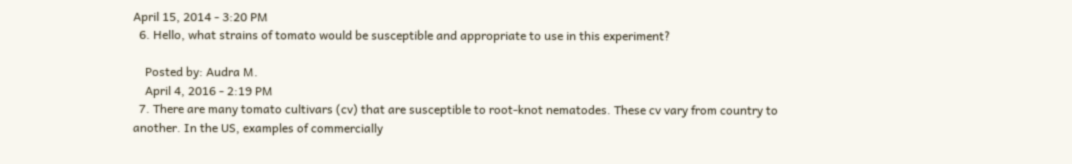April 15, 2014 - 3:20 PM
  6. Hello, what strains of tomato would be susceptible and appropriate to use in this experiment?

    Posted by: Audra M.
    April 4, 2016 - 2:19 PM
  7. There are many tomato cultivars (cv) that are susceptible to root-knot nematodes. These cv vary from country to another. In the US, examples of commercially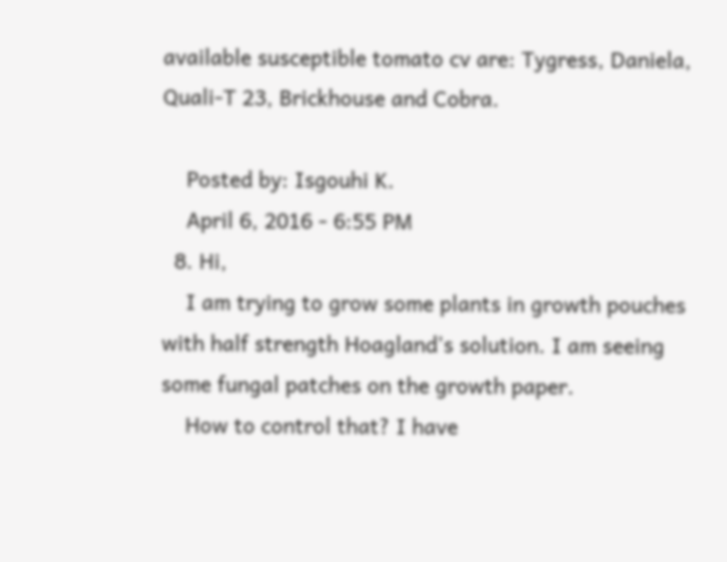available susceptible tomato cv are: Tygress, Daniela, Quali-T 23, Brickhouse and Cobra.

    Posted by: Isgouhi K.
    April 6, 2016 - 6:55 PM
  8. Hi,
    I am trying to grow some plants in growth pouches with half strength Hoagland's solution. I am seeing some fungal patches on the growth paper.
    How to control that? I have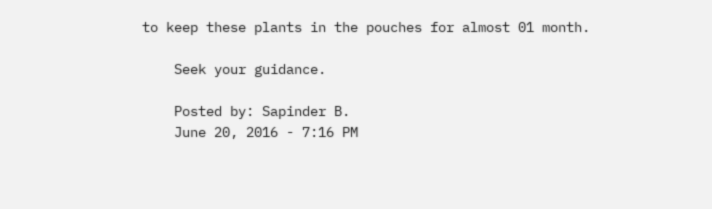to keep these plants in the pouches for almost 01 month.

    Seek your guidance.

    Posted by: Sapinder B.
    June 20, 2016 - 7:16 PM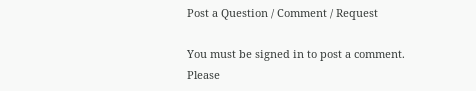Post a Question / Comment / Request

You must be signed in to post a comment. Please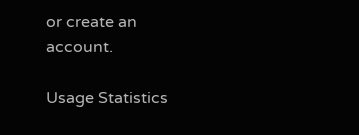or create an account.

Usage Statistics